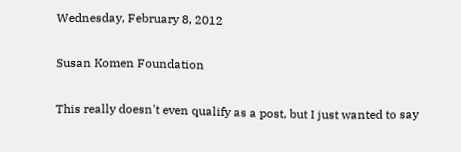Wednesday, February 8, 2012

Susan Komen Foundation

This really doesn't even qualify as a post, but I just wanted to say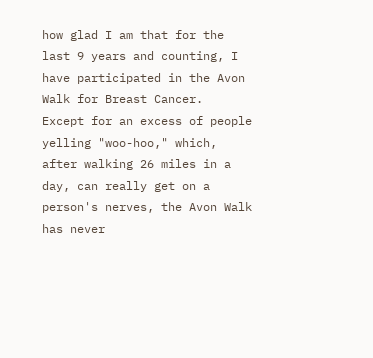how glad I am that for the last 9 years and counting, I have participated in the Avon Walk for Breast Cancer.  Except for an excess of people yelling "woo-hoo," which, after walking 26 miles in a day, can really get on a person's nerves, the Avon Walk has never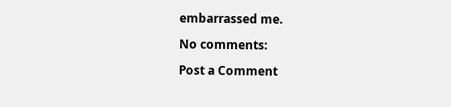embarrassed me.

No comments:

Post a Comment